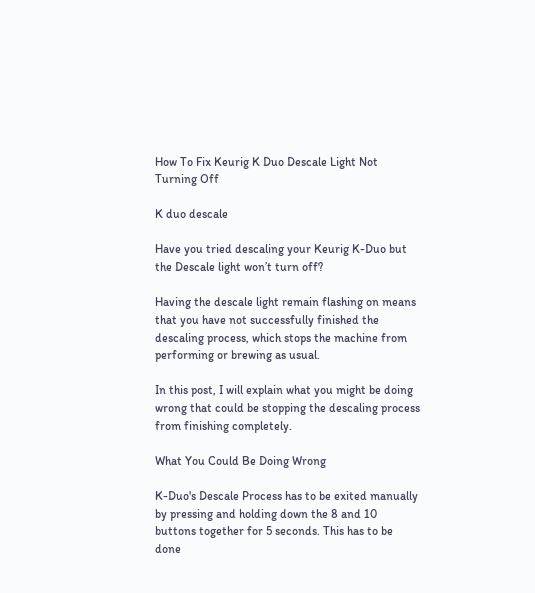How To Fix Keurig K Duo Descale Light Not Turning Off

K duo descale

Have you tried descaling your Keurig K-Duo but the Descale light won’t turn off?

Having the descale light remain flashing on means that you have not successfully finished the descaling process, which stops the machine from performing or brewing as usual.

In this post, I will explain what you might be doing wrong that could be stopping the descaling process from finishing completely.

What You Could Be Doing Wrong

K-Duo's Descale Process has to be exited manually by pressing and holding down the 8 and 10  buttons together for 5 seconds. This has to be done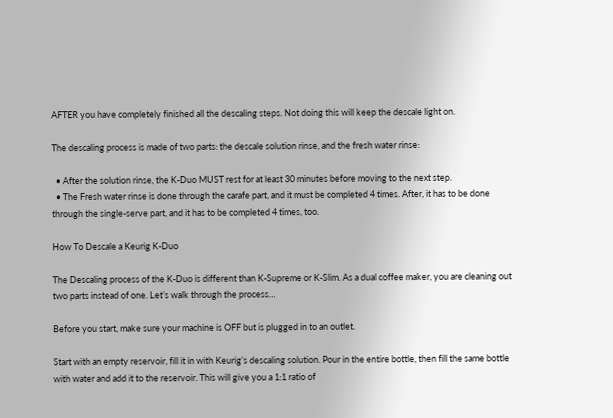AFTER you have completely finished all the descaling steps. Not doing this will keep the descale light on.

The descaling process is made of two parts: the descale solution rinse, and the fresh water rinse:

  • After the solution rinse, the K-Duo MUST rest for at least 30 minutes before moving to the next step.
  • The Fresh water rinse is done through the carafe part, and it must be completed 4 times. After, it has to be done through the single-serve part, and it has to be completed 4 times, too.

How To Descale a Keurig K-Duo

The Descaling process of the K-Duo is different than K-Supreme or K-Slim. As a dual coffee maker, you are cleaning out two parts instead of one. Let’s walk through the process…

Before you start, make sure your machine is OFF but is plugged in to an outlet.

Start with an empty reservoir, fill it in with Keurig’s descaling solution. Pour in the entire bottle, then fill the same bottle with water and add it to the reservoir. This will give you a 1:1 ratio of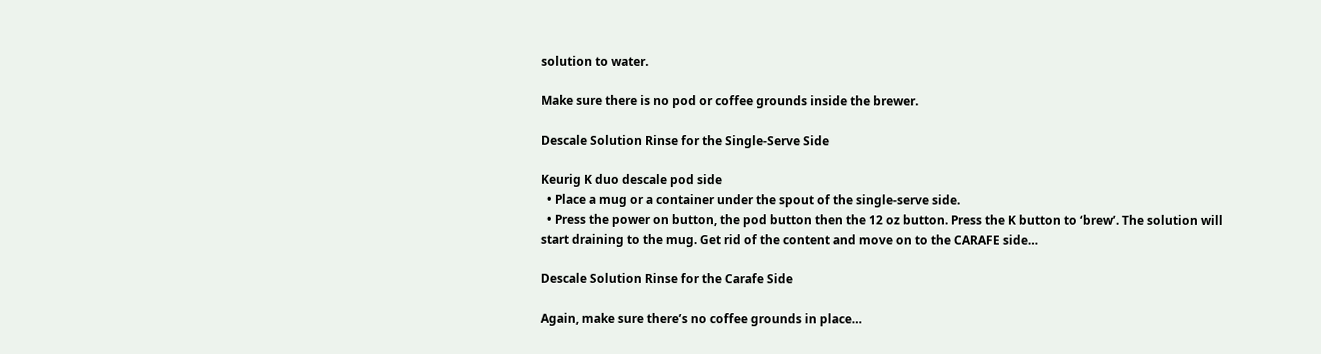solution to water.

Make sure there is no pod or coffee grounds inside the brewer.

Descale Solution Rinse for the Single-Serve Side

Keurig K duo descale pod side
  • Place a mug or a container under the spout of the single-serve side.
  • Press the power on button, the pod button then the 12 oz button. Press the K button to ‘brew’. The solution will start draining to the mug. Get rid of the content and move on to the CARAFE side…

Descale Solution Rinse for the Carafe Side

Again, make sure there’s no coffee grounds in place…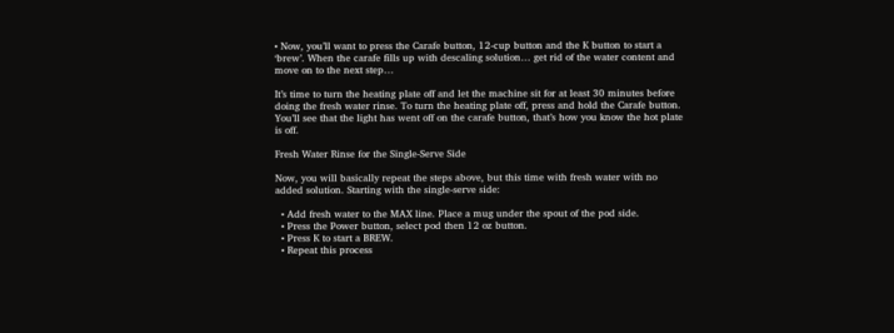• Now, you’ll want to press the Carafe button, 12-cup button and the K button to start a ‘brew’. When the carafe fills up with descaling solution… get rid of the water content and move on to the next step…

It’s time to turn the heating plate off and let the machine sit for at least 30 minutes before doing the fresh water rinse. To turn the heating plate off, press and hold the Carafe button. You’ll see that the light has went off on the carafe button, that’s how you know the hot plate is off.

Fresh Water Rinse for the Single-Serve Side

Now, you will basically repeat the steps above, but this time with fresh water with no added solution. Starting with the single-serve side:

  • Add fresh water to the MAX line. Place a mug under the spout of the pod side.
  • Press the Power button, select pod then 12 oz button.
  • Press K to start a BREW.
  • Repeat this process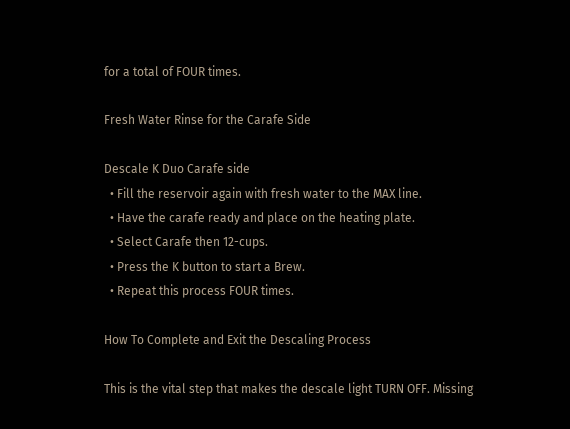for a total of FOUR times.

Fresh Water Rinse for the Carafe Side

Descale K Duo Carafe side
  • Fill the reservoir again with fresh water to the MAX line.
  • Have the carafe ready and place on the heating plate.
  • Select Carafe then 12-cups.
  • Press the K button to start a Brew.
  • Repeat this process FOUR times.

How To Complete and Exit the Descaling Process

This is the vital step that makes the descale light TURN OFF. Missing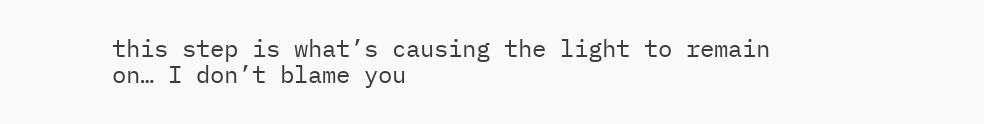this step is what’s causing the light to remain on… I don’t blame you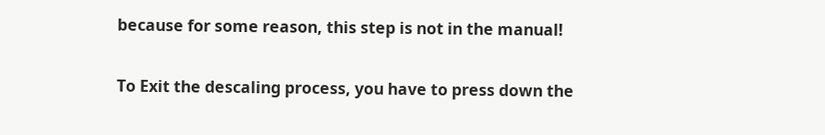because for some reason, this step is not in the manual!

To Exit the descaling process, you have to press down the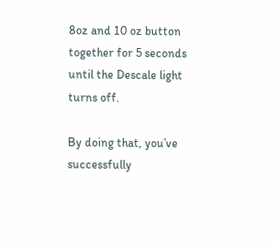8oz and 10 oz button together for 5 seconds until the Descale light turns off.

By doing that, you’ve successfully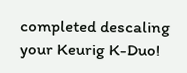completed descaling your Keurig K-Duo!